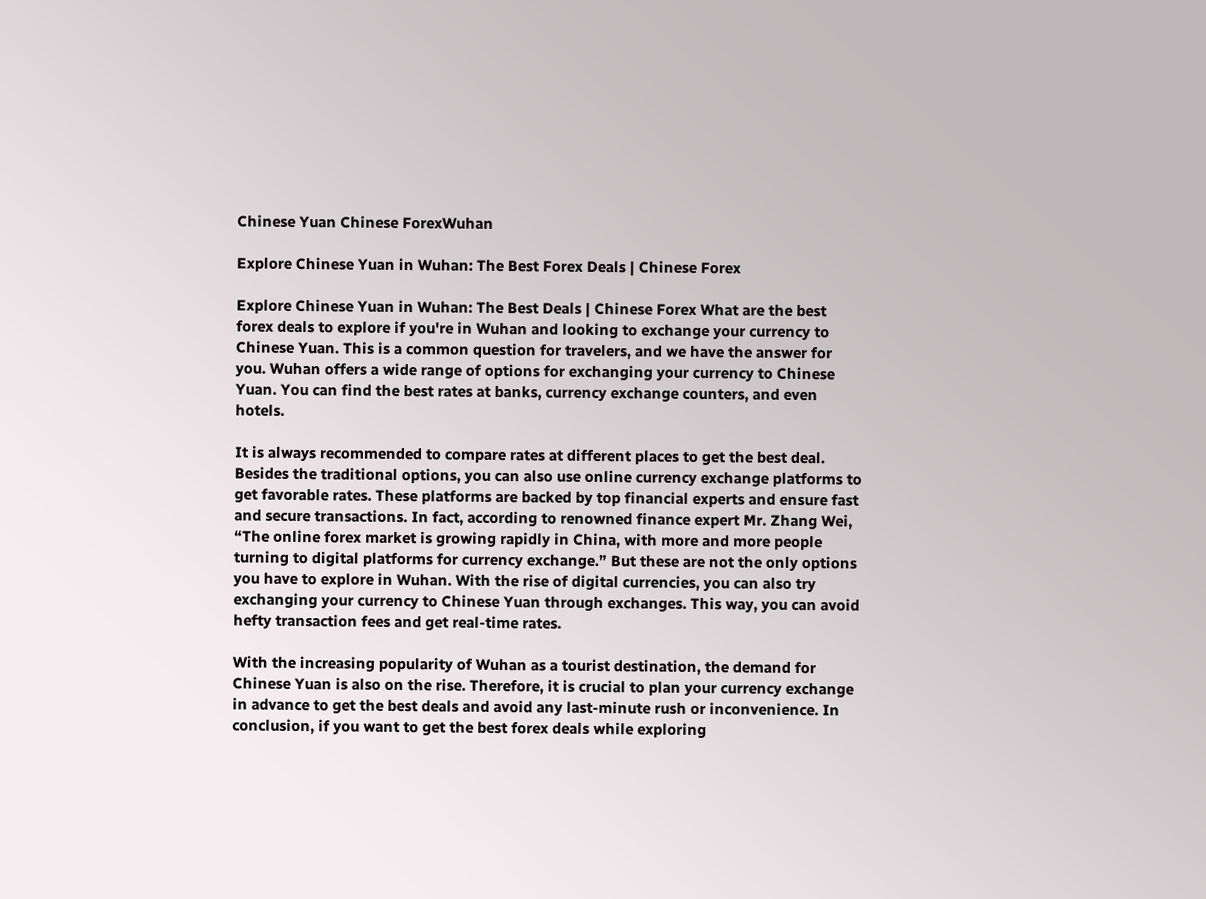Chinese Yuan Chinese ForexWuhan

Explore Chinese Yuan in Wuhan: The Best Forex Deals | Chinese Forex

Explore Chinese Yuan in Wuhan: The Best Deals | Chinese Forex What are the best forex deals to explore if you're in Wuhan and looking to exchange your currency to Chinese Yuan. This is a common question for travelers, and we have the answer for you. Wuhan offers a wide range of options for exchanging your currency to Chinese Yuan. You can find the best rates at banks, currency exchange counters, and even hotels.

It is always recommended to compare rates at different places to get the best deal. Besides the traditional options, you can also use online currency exchange platforms to get favorable rates. These platforms are backed by top financial experts and ensure fast and secure transactions. In fact, according to renowned finance expert Mr. Zhang Wei, “The online forex market is growing rapidly in China, with more and more people turning to digital platforms for currency exchange.” But these are not the only options you have to explore in Wuhan. With the rise of digital currencies, you can also try exchanging your currency to Chinese Yuan through exchanges. This way, you can avoid hefty transaction fees and get real-time rates.

With the increasing popularity of Wuhan as a tourist destination, the demand for Chinese Yuan is also on the rise. Therefore, it is crucial to plan your currency exchange in advance to get the best deals and avoid any last-minute rush or inconvenience. In conclusion, if you want to get the best forex deals while exploring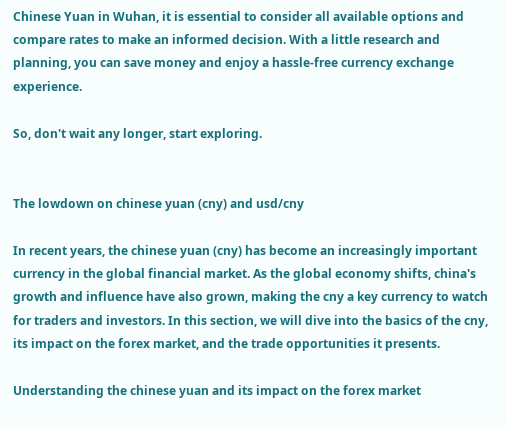Chinese Yuan in Wuhan, it is essential to consider all available options and compare rates to make an informed decision. With a little research and planning, you can save money and enjoy a hassle-free currency exchange experience.

So, don't wait any longer, start exploring.


The lowdown on chinese yuan (cny) and usd/cny

In recent years, the chinese yuan (cny) has become an increasingly important currency in the global financial market. As the global economy shifts, china's growth and influence have also grown, making the cny a key currency to watch for traders and investors. In this section, we will dive into the basics of the cny, its impact on the forex market, and the trade opportunities it presents.

Understanding the chinese yuan and its impact on the forex market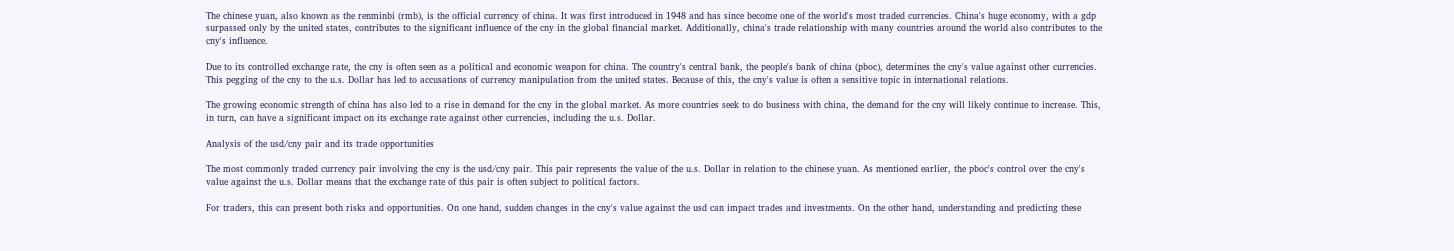The chinese yuan, also known as the renminbi (rmb), is the official currency of china. It was first introduced in 1948 and has since become one of the world's most traded currencies. China's huge economy, with a gdp surpassed only by the united states, contributes to the significant influence of the cny in the global financial market. Additionally, china's trade relationship with many countries around the world also contributes to the cny's influence.

Due to its controlled exchange rate, the cny is often seen as a political and economic weapon for china. The country's central bank, the people's bank of china (pboc), determines the cny's value against other currencies. This pegging of the cny to the u.s. Dollar has led to accusations of currency manipulation from the united states. Because of this, the cny's value is often a sensitive topic in international relations.

The growing economic strength of china has also led to a rise in demand for the cny in the global market. As more countries seek to do business with china, the demand for the cny will likely continue to increase. This, in turn, can have a significant impact on its exchange rate against other currencies, including the u.s. Dollar.

Analysis of the usd/cny pair and its trade opportunities

The most commonly traded currency pair involving the cny is the usd/cny pair. This pair represents the value of the u.s. Dollar in relation to the chinese yuan. As mentioned earlier, the pboc's control over the cny's value against the u.s. Dollar means that the exchange rate of this pair is often subject to political factors.

For traders, this can present both risks and opportunities. On one hand, sudden changes in the cny's value against the usd can impact trades and investments. On the other hand, understanding and predicting these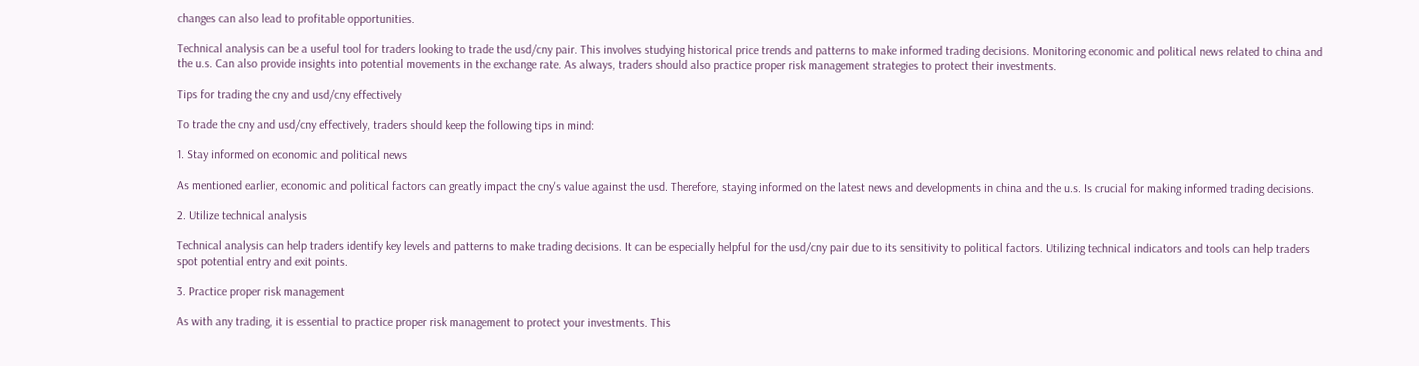changes can also lead to profitable opportunities.

Technical analysis can be a useful tool for traders looking to trade the usd/cny pair. This involves studying historical price trends and patterns to make informed trading decisions. Monitoring economic and political news related to china and the u.s. Can also provide insights into potential movements in the exchange rate. As always, traders should also practice proper risk management strategies to protect their investments.

Tips for trading the cny and usd/cny effectively

To trade the cny and usd/cny effectively, traders should keep the following tips in mind:

1. Stay informed on economic and political news

As mentioned earlier, economic and political factors can greatly impact the cny's value against the usd. Therefore, staying informed on the latest news and developments in china and the u.s. Is crucial for making informed trading decisions.

2. Utilize technical analysis

Technical analysis can help traders identify key levels and patterns to make trading decisions. It can be especially helpful for the usd/cny pair due to its sensitivity to political factors. Utilizing technical indicators and tools can help traders spot potential entry and exit points.

3. Practice proper risk management

As with any trading, it is essential to practice proper risk management to protect your investments. This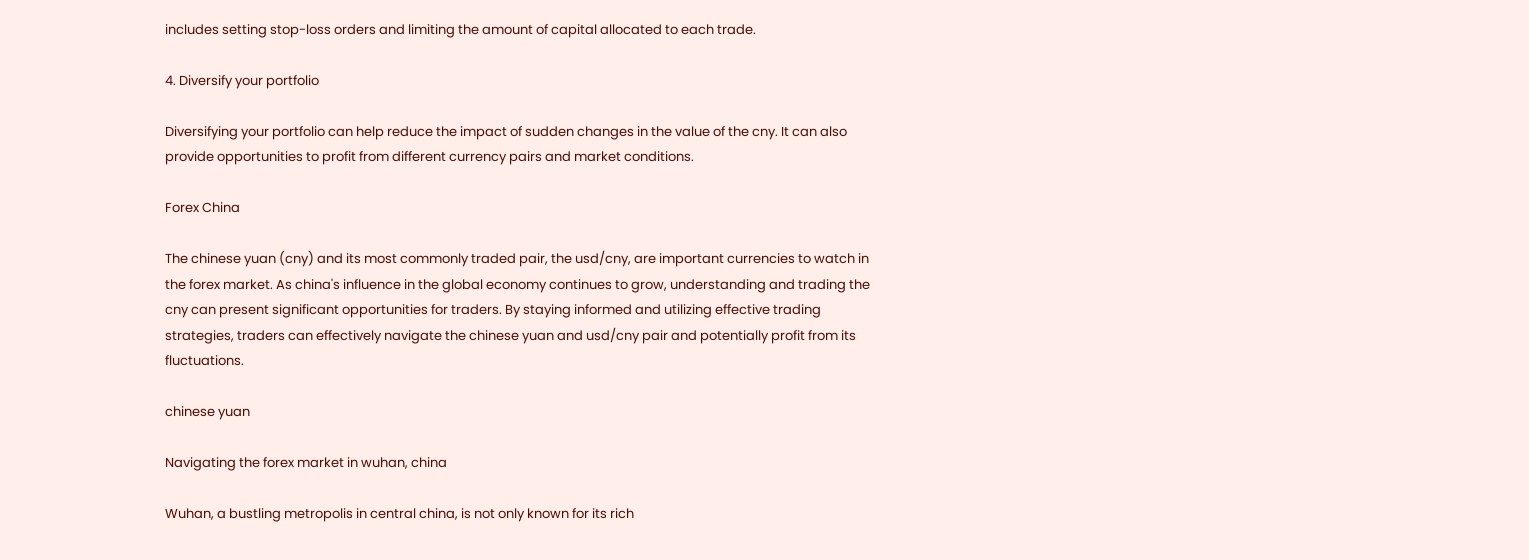includes setting stop-loss orders and limiting the amount of capital allocated to each trade.

4. Diversify your portfolio

Diversifying your portfolio can help reduce the impact of sudden changes in the value of the cny. It can also provide opportunities to profit from different currency pairs and market conditions.

Forex China

The chinese yuan (cny) and its most commonly traded pair, the usd/cny, are important currencies to watch in the forex market. As china's influence in the global economy continues to grow, understanding and trading the cny can present significant opportunities for traders. By staying informed and utilizing effective trading strategies, traders can effectively navigate the chinese yuan and usd/cny pair and potentially profit from its fluctuations.

chinese yuan

Navigating the forex market in wuhan, china

Wuhan, a bustling metropolis in central china, is not only known for its rich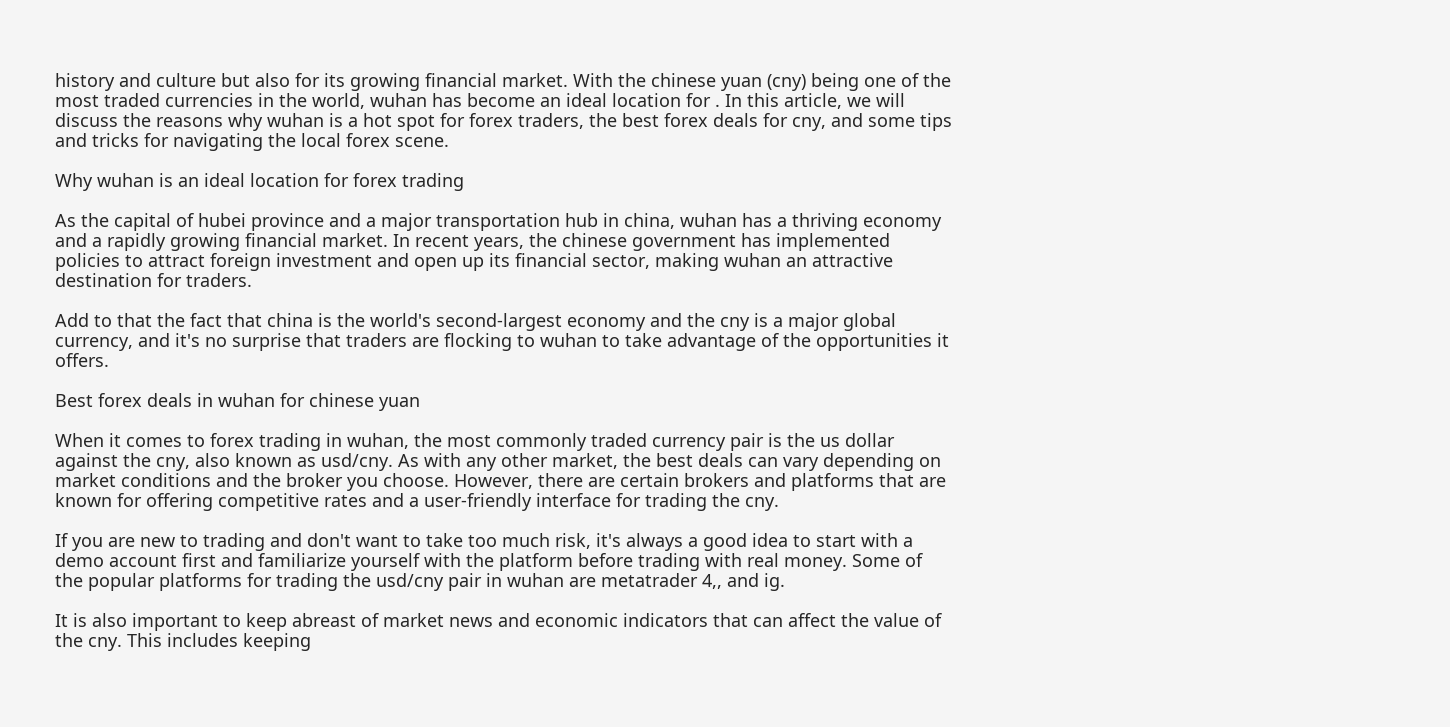history and culture but also for its growing financial market. With the chinese yuan (cny) being one of the most traded currencies in the world, wuhan has become an ideal location for . In this article, we will discuss the reasons why wuhan is a hot spot for forex traders, the best forex deals for cny, and some tips and tricks for navigating the local forex scene.

Why wuhan is an ideal location for forex trading

As the capital of hubei province and a major transportation hub in china, wuhan has a thriving economy and a rapidly growing financial market. In recent years, the chinese government has implemented policies to attract foreign investment and open up its financial sector, making wuhan an attractive destination for traders.

Add to that the fact that china is the world's second-largest economy and the cny is a major global currency, and it's no surprise that traders are flocking to wuhan to take advantage of the opportunities it offers.

Best forex deals in wuhan for chinese yuan

When it comes to forex trading in wuhan, the most commonly traded currency pair is the us dollar against the cny, also known as usd/cny. As with any other market, the best deals can vary depending on market conditions and the broker you choose. However, there are certain brokers and platforms that are known for offering competitive rates and a user-friendly interface for trading the cny.

If you are new to trading and don't want to take too much risk, it's always a good idea to start with a demo account first and familiarize yourself with the platform before trading with real money. Some of the popular platforms for trading the usd/cny pair in wuhan are metatrader 4,, and ig.

It is also important to keep abreast of market news and economic indicators that can affect the value of the cny. This includes keeping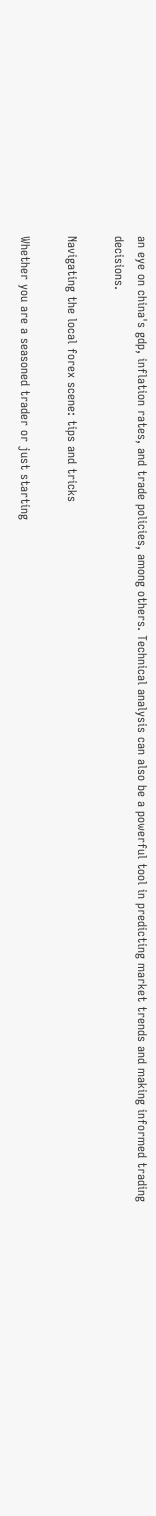an eye on china's gdp, inflation rates, and trade policies, among others. Technical analysis can also be a powerful tool in predicting market trends and making informed trading decisions.

Navigating the local forex scene: tips and tricks

Whether you are a seasoned trader or just starting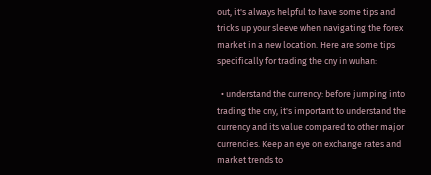out, it's always helpful to have some tips and tricks up your sleeve when navigating the forex market in a new location. Here are some tips specifically for trading the cny in wuhan:

  • understand the currency: before jumping into trading the cny, it's important to understand the currency and its value compared to other major currencies. Keep an eye on exchange rates and market trends to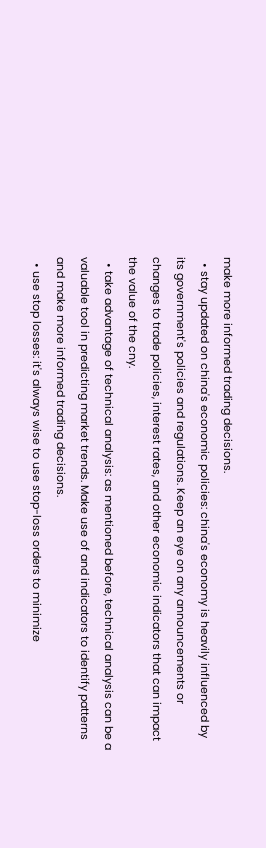make more informed trading decisions.
  • stay updated on china's economic policies: china's economy is heavily influenced by its government's policies and regulations. Keep an eye on any announcements or changes to trade policies, interest rates, and other economic indicators that can impact the value of the cny.
  • take advantage of technical analysis: as mentioned before, technical analysis can be a valuable tool in predicting market trends. Make use of and indicators to identify patterns and make more informed trading decisions.
  • use stop losses: it's always wise to use stop-loss orders to minimize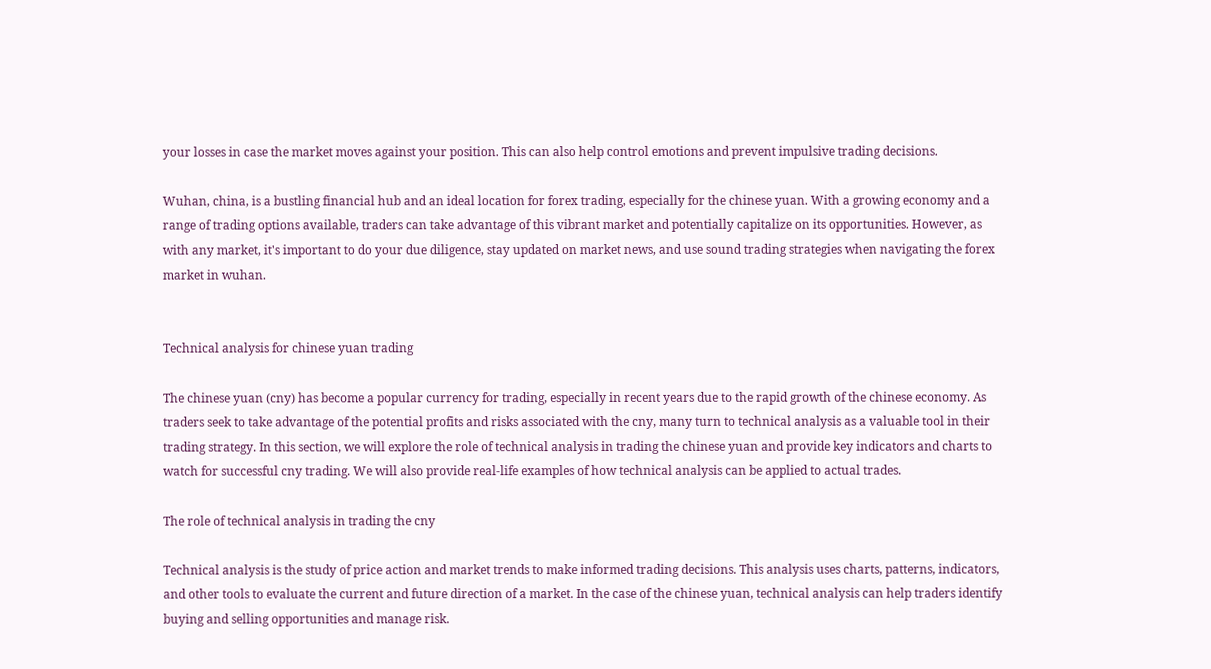your losses in case the market moves against your position. This can also help control emotions and prevent impulsive trading decisions.

Wuhan, china, is a bustling financial hub and an ideal location for forex trading, especially for the chinese yuan. With a growing economy and a range of trading options available, traders can take advantage of this vibrant market and potentially capitalize on its opportunities. However, as with any market, it's important to do your due diligence, stay updated on market news, and use sound trading strategies when navigating the forex market in wuhan.


Technical analysis for chinese yuan trading

The chinese yuan (cny) has become a popular currency for trading, especially in recent years due to the rapid growth of the chinese economy. As traders seek to take advantage of the potential profits and risks associated with the cny, many turn to technical analysis as a valuable tool in their trading strategy. In this section, we will explore the role of technical analysis in trading the chinese yuan and provide key indicators and charts to watch for successful cny trading. We will also provide real-life examples of how technical analysis can be applied to actual trades.

The role of technical analysis in trading the cny

Technical analysis is the study of price action and market trends to make informed trading decisions. This analysis uses charts, patterns, indicators, and other tools to evaluate the current and future direction of a market. In the case of the chinese yuan, technical analysis can help traders identify buying and selling opportunities and manage risk.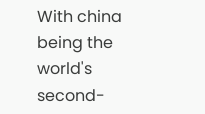With china being the world's second-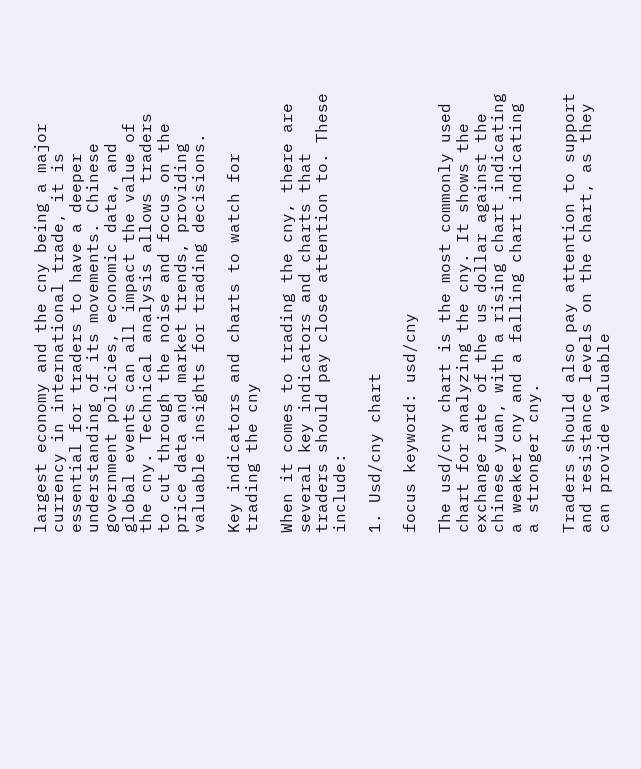largest economy and the cny being a major currency in international trade, it is essential for traders to have a deeper understanding of its movements. Chinese government policies, economic data, and global events can all impact the value of the cny. Technical analysis allows traders to cut through the noise and focus on the price data and market trends, providing valuable insights for trading decisions.

Key indicators and charts to watch for trading the cny

When it comes to trading the cny, there are several key indicators and charts that traders should pay close attention to. These include:

1. Usd/cny chart

focus keyword: usd/cny

The usd/cny chart is the most commonly used chart for analyzing the cny. It shows the exchange rate of the us dollar against the chinese yuan, with a rising chart indicating a weaker cny and a falling chart indicating a stronger cny.

Traders should also pay attention to support and resistance levels on the chart, as they can provide valuable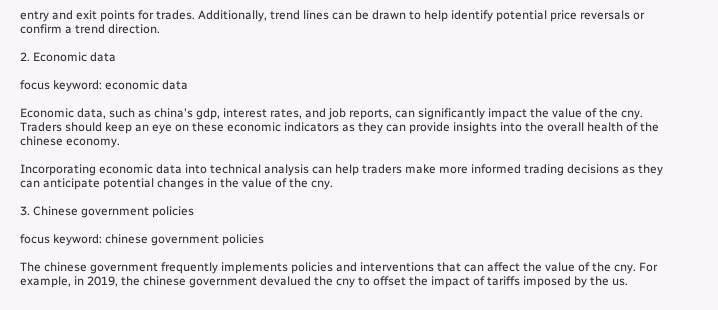entry and exit points for trades. Additionally, trend lines can be drawn to help identify potential price reversals or confirm a trend direction.

2. Economic data

focus keyword: economic data

Economic data, such as china's gdp, interest rates, and job reports, can significantly impact the value of the cny. Traders should keep an eye on these economic indicators as they can provide insights into the overall health of the chinese economy.

Incorporating economic data into technical analysis can help traders make more informed trading decisions as they can anticipate potential changes in the value of the cny.

3. Chinese government policies

focus keyword: chinese government policies

The chinese government frequently implements policies and interventions that can affect the value of the cny. For example, in 2019, the chinese government devalued the cny to offset the impact of tariffs imposed by the us.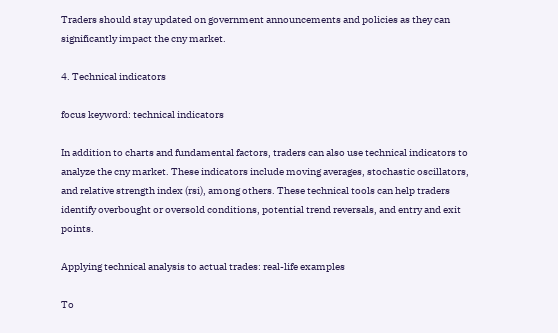Traders should stay updated on government announcements and policies as they can significantly impact the cny market.

4. Technical indicators

focus keyword: technical indicators

In addition to charts and fundamental factors, traders can also use technical indicators to analyze the cny market. These indicators include moving averages, stochastic oscillators, and relative strength index (rsi), among others. These technical tools can help traders identify overbought or oversold conditions, potential trend reversals, and entry and exit points.

Applying technical analysis to actual trades: real-life examples

To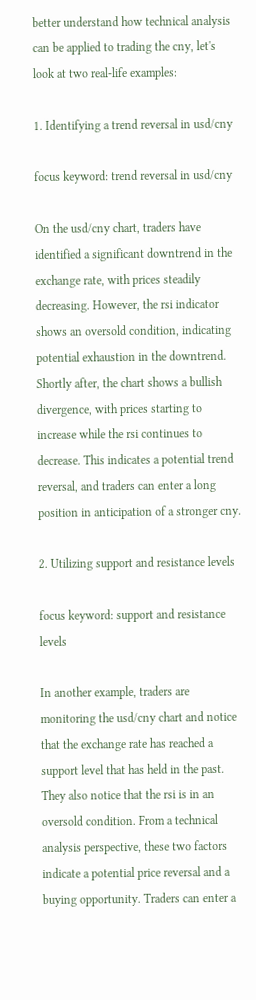better understand how technical analysis can be applied to trading the cny, let's look at two real-life examples:

1. Identifying a trend reversal in usd/cny

focus keyword: trend reversal in usd/cny

On the usd/cny chart, traders have identified a significant downtrend in the exchange rate, with prices steadily decreasing. However, the rsi indicator shows an oversold condition, indicating potential exhaustion in the downtrend. Shortly after, the chart shows a bullish divergence, with prices starting to increase while the rsi continues to decrease. This indicates a potential trend reversal, and traders can enter a long position in anticipation of a stronger cny.

2. Utilizing support and resistance levels

focus keyword: support and resistance levels

In another example, traders are monitoring the usd/cny chart and notice that the exchange rate has reached a support level that has held in the past. They also notice that the rsi is in an oversold condition. From a technical analysis perspective, these two factors indicate a potential price reversal and a buying opportunity. Traders can enter a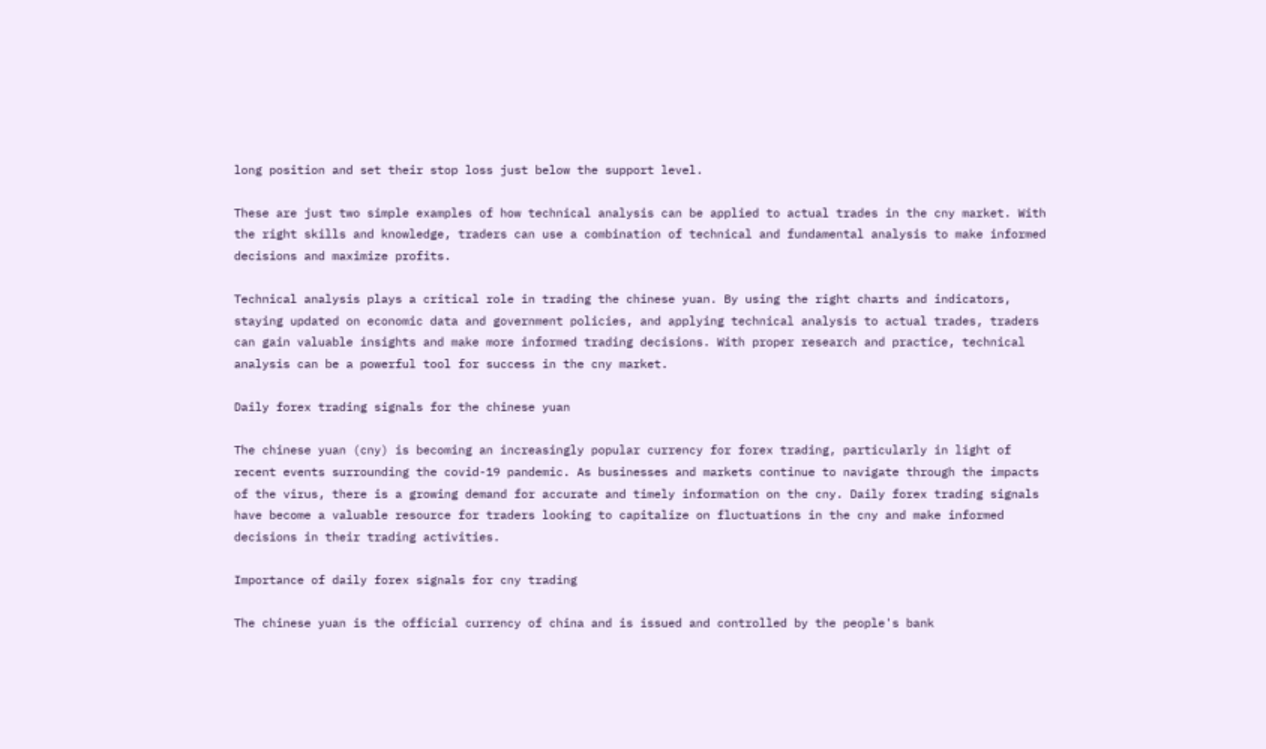long position and set their stop loss just below the support level.

These are just two simple examples of how technical analysis can be applied to actual trades in the cny market. With the right skills and knowledge, traders can use a combination of technical and fundamental analysis to make informed decisions and maximize profits.

Technical analysis plays a critical role in trading the chinese yuan. By using the right charts and indicators, staying updated on economic data and government policies, and applying technical analysis to actual trades, traders can gain valuable insights and make more informed trading decisions. With proper research and practice, technical analysis can be a powerful tool for success in the cny market.

Daily forex trading signals for the chinese yuan

The chinese yuan (cny) is becoming an increasingly popular currency for forex trading, particularly in light of recent events surrounding the covid-19 pandemic. As businesses and markets continue to navigate through the impacts of the virus, there is a growing demand for accurate and timely information on the cny. Daily forex trading signals have become a valuable resource for traders looking to capitalize on fluctuations in the cny and make informed decisions in their trading activities.

Importance of daily forex signals for cny trading

The chinese yuan is the official currency of china and is issued and controlled by the people's bank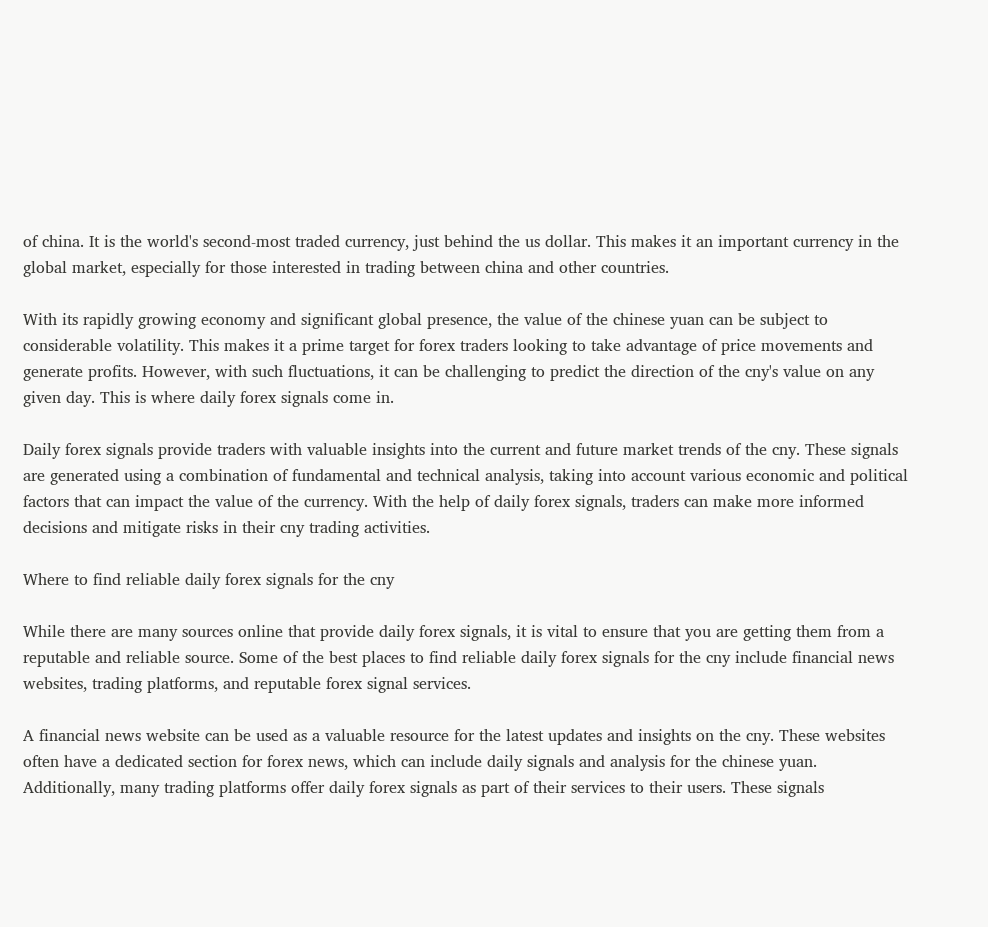of china. It is the world's second-most traded currency, just behind the us dollar. This makes it an important currency in the global market, especially for those interested in trading between china and other countries.

With its rapidly growing economy and significant global presence, the value of the chinese yuan can be subject to considerable volatility. This makes it a prime target for forex traders looking to take advantage of price movements and generate profits. However, with such fluctuations, it can be challenging to predict the direction of the cny's value on any given day. This is where daily forex signals come in.

Daily forex signals provide traders with valuable insights into the current and future market trends of the cny. These signals are generated using a combination of fundamental and technical analysis, taking into account various economic and political factors that can impact the value of the currency. With the help of daily forex signals, traders can make more informed decisions and mitigate risks in their cny trading activities.

Where to find reliable daily forex signals for the cny

While there are many sources online that provide daily forex signals, it is vital to ensure that you are getting them from a reputable and reliable source. Some of the best places to find reliable daily forex signals for the cny include financial news websites, trading platforms, and reputable forex signal services.

A financial news website can be used as a valuable resource for the latest updates and insights on the cny. These websites often have a dedicated section for forex news, which can include daily signals and analysis for the chinese yuan. Additionally, many trading platforms offer daily forex signals as part of their services to their users. These signals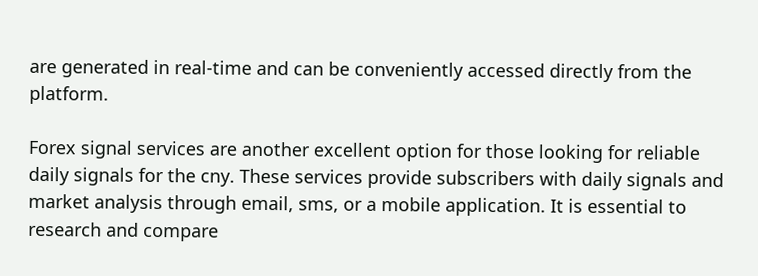are generated in real-time and can be conveniently accessed directly from the platform.

Forex signal services are another excellent option for those looking for reliable daily signals for the cny. These services provide subscribers with daily signals and market analysis through email, sms, or a mobile application. It is essential to research and compare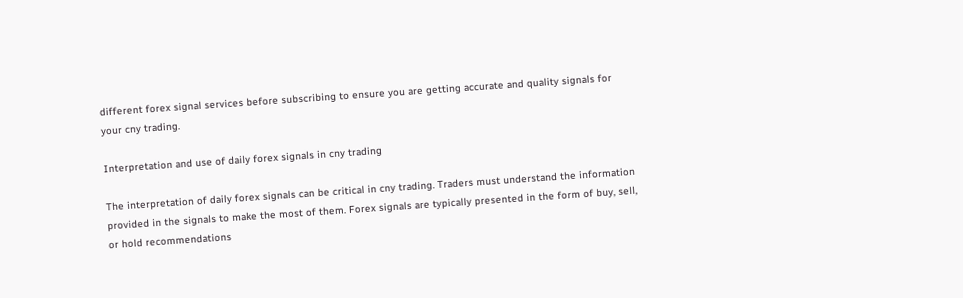different forex signal services before subscribing to ensure you are getting accurate and quality signals for your cny trading.

Interpretation and use of daily forex signals in cny trading

The interpretation of daily forex signals can be critical in cny trading. Traders must understand the information provided in the signals to make the most of them. Forex signals are typically presented in the form of buy, sell, or hold recommendations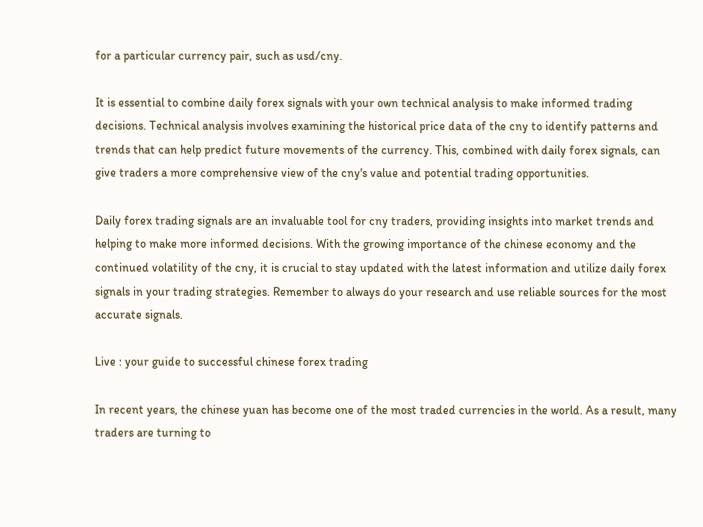for a particular currency pair, such as usd/cny.

It is essential to combine daily forex signals with your own technical analysis to make informed trading decisions. Technical analysis involves examining the historical price data of the cny to identify patterns and trends that can help predict future movements of the currency. This, combined with daily forex signals, can give traders a more comprehensive view of the cny's value and potential trading opportunities.

Daily forex trading signals are an invaluable tool for cny traders, providing insights into market trends and helping to make more informed decisions. With the growing importance of the chinese economy and the continued volatility of the cny, it is crucial to stay updated with the latest information and utilize daily forex signals in your trading strategies. Remember to always do your research and use reliable sources for the most accurate signals.

Live : your guide to successful chinese forex trading

In recent years, the chinese yuan has become one of the most traded currencies in the world. As a result, many traders are turning to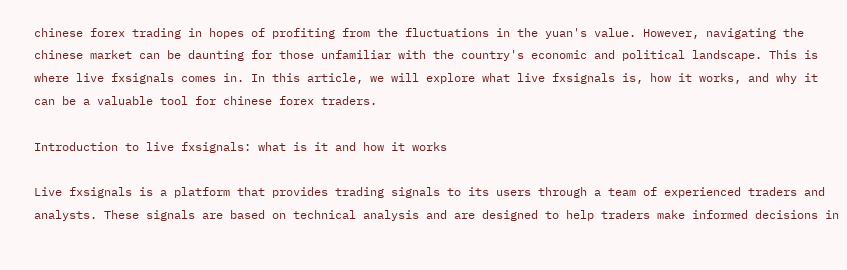chinese forex trading in hopes of profiting from the fluctuations in the yuan's value. However, navigating the chinese market can be daunting for those unfamiliar with the country's economic and political landscape. This is where live fxsignals comes in. In this article, we will explore what live fxsignals is, how it works, and why it can be a valuable tool for chinese forex traders.

Introduction to live fxsignals: what is it and how it works

Live fxsignals is a platform that provides trading signals to its users through a team of experienced traders and analysts. These signals are based on technical analysis and are designed to help traders make informed decisions in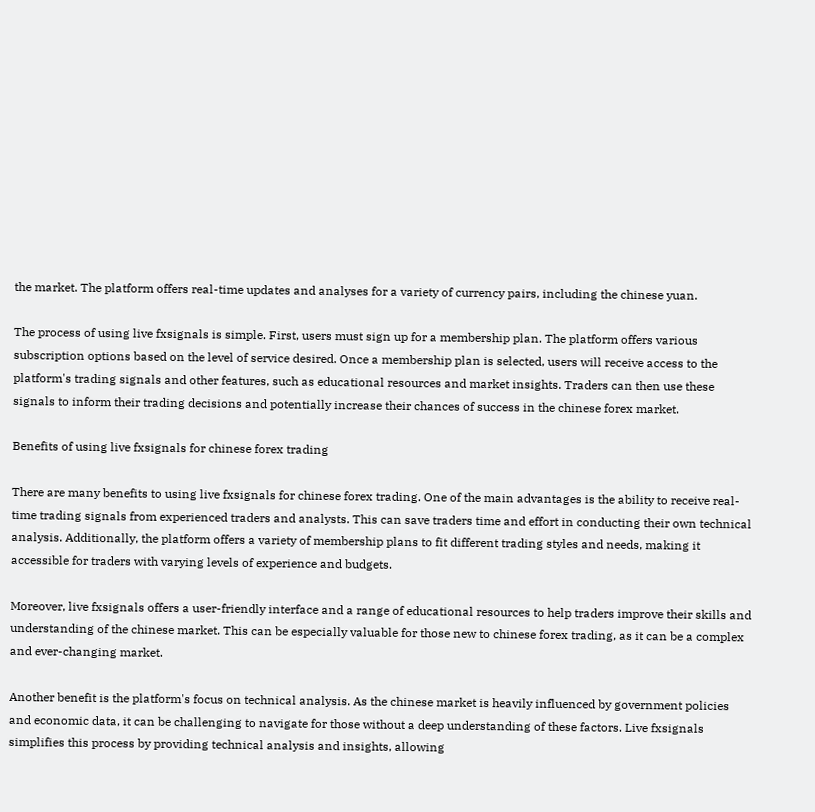the market. The platform offers real-time updates and analyses for a variety of currency pairs, including the chinese yuan.

The process of using live fxsignals is simple. First, users must sign up for a membership plan. The platform offers various subscription options based on the level of service desired. Once a membership plan is selected, users will receive access to the platform's trading signals and other features, such as educational resources and market insights. Traders can then use these signals to inform their trading decisions and potentially increase their chances of success in the chinese forex market.

Benefits of using live fxsignals for chinese forex trading

There are many benefits to using live fxsignals for chinese forex trading. One of the main advantages is the ability to receive real-time trading signals from experienced traders and analysts. This can save traders time and effort in conducting their own technical analysis. Additionally, the platform offers a variety of membership plans to fit different trading styles and needs, making it accessible for traders with varying levels of experience and budgets.

Moreover, live fxsignals offers a user-friendly interface and a range of educational resources to help traders improve their skills and understanding of the chinese market. This can be especially valuable for those new to chinese forex trading, as it can be a complex and ever-changing market.

Another benefit is the platform's focus on technical analysis. As the chinese market is heavily influenced by government policies and economic data, it can be challenging to navigate for those without a deep understanding of these factors. Live fxsignals simplifies this process by providing technical analysis and insights, allowing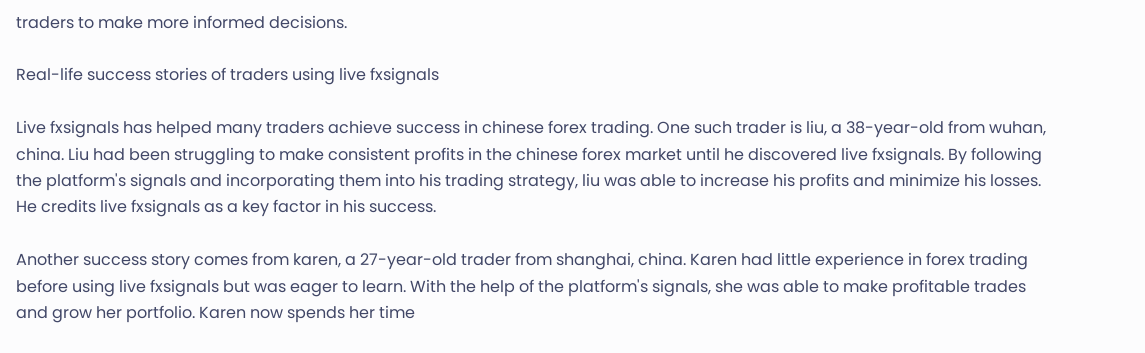traders to make more informed decisions.

Real-life success stories of traders using live fxsignals

Live fxsignals has helped many traders achieve success in chinese forex trading. One such trader is liu, a 38-year-old from wuhan, china. Liu had been struggling to make consistent profits in the chinese forex market until he discovered live fxsignals. By following the platform's signals and incorporating them into his trading strategy, liu was able to increase his profits and minimize his losses. He credits live fxsignals as a key factor in his success.

Another success story comes from karen, a 27-year-old trader from shanghai, china. Karen had little experience in forex trading before using live fxsignals but was eager to learn. With the help of the platform's signals, she was able to make profitable trades and grow her portfolio. Karen now spends her time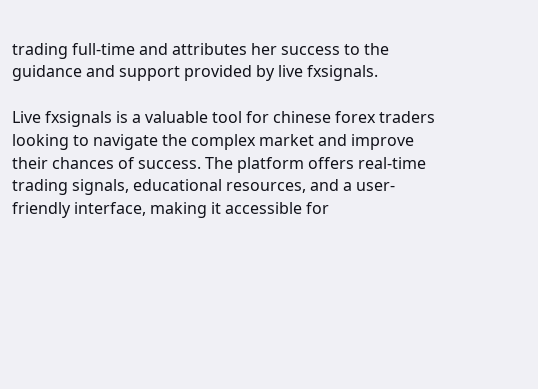trading full-time and attributes her success to the guidance and support provided by live fxsignals.

Live fxsignals is a valuable tool for chinese forex traders looking to navigate the complex market and improve their chances of success. The platform offers real-time trading signals, educational resources, and a user-friendly interface, making it accessible for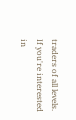traders of all levels. If you're interested in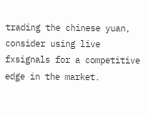trading the chinese yuan, consider using live fxsignals for a competitive edge in the market.